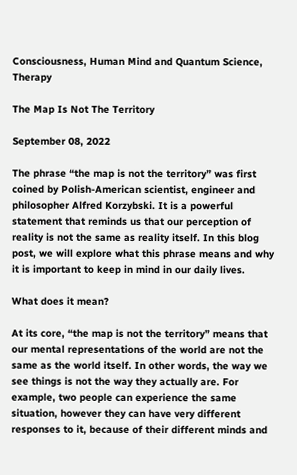Consciousness, Human Mind and Quantum Science, Therapy

The Map Is Not The Territory

September 08, 2022

The phrase “the map is not the territory” was first coined by Polish-American scientist, engineer and philosopher Alfred Korzybski. It is a powerful statement that reminds us that our perception of reality is not the same as reality itself. In this blog post, we will explore what this phrase means and why it is important to keep in mind in our daily lives.

What does it mean?

At its core, “the map is not the territory” means that our mental representations of the world are not the same as the world itself. In other words, the way we see things is not the way they actually are. For example, two people can experience the same situation, however they can have very different responses to it, because of their different minds and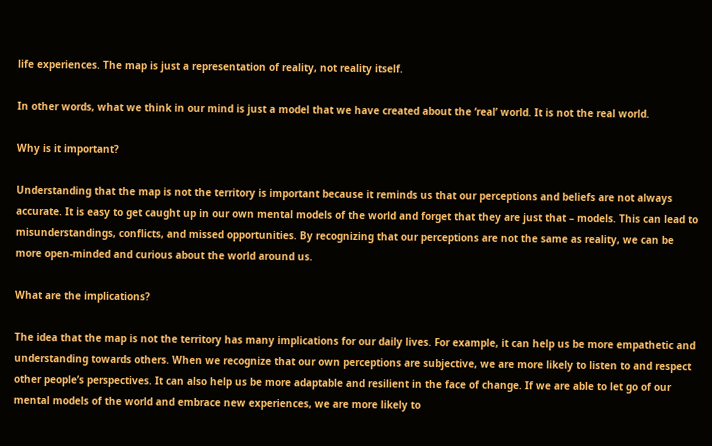life experiences. The map is just a representation of reality, not reality itself.

In other words, what we think in our mind is just a model that we have created about the ‘real’ world. It is not the real world.

Why is it important?

Understanding that the map is not the territory is important because it reminds us that our perceptions and beliefs are not always accurate. It is easy to get caught up in our own mental models of the world and forget that they are just that – models. This can lead to misunderstandings, conflicts, and missed opportunities. By recognizing that our perceptions are not the same as reality, we can be more open-minded and curious about the world around us.

What are the implications?

The idea that the map is not the territory has many implications for our daily lives. For example, it can help us be more empathetic and understanding towards others. When we recognize that our own perceptions are subjective, we are more likely to listen to and respect other people’s perspectives. It can also help us be more adaptable and resilient in the face of change. If we are able to let go of our mental models of the world and embrace new experiences, we are more likely to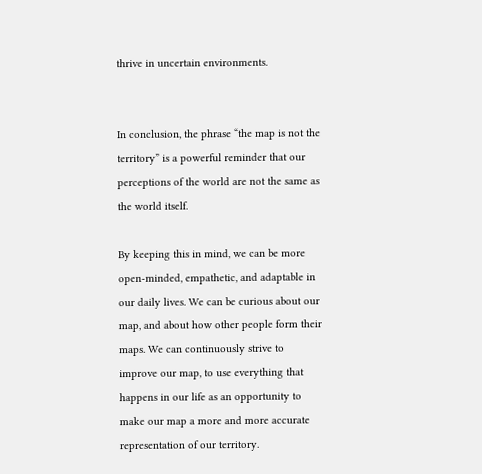thrive in uncertain environments.


In conclusion, the phrase “the map is not the territory” is a powerful reminder that our perceptions of the world are not the same as the world itself.

By keeping this in mind, we can be more open-minded, empathetic, and adaptable in our daily lives. We can be curious about our map, and about how other people form their maps. We can continuously strive to improve our map, to use everything that happens in our life as an opportunity to make our map a more and more accurate representation of our territory.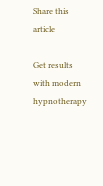Share this article

Get results with modern hypnotherapy